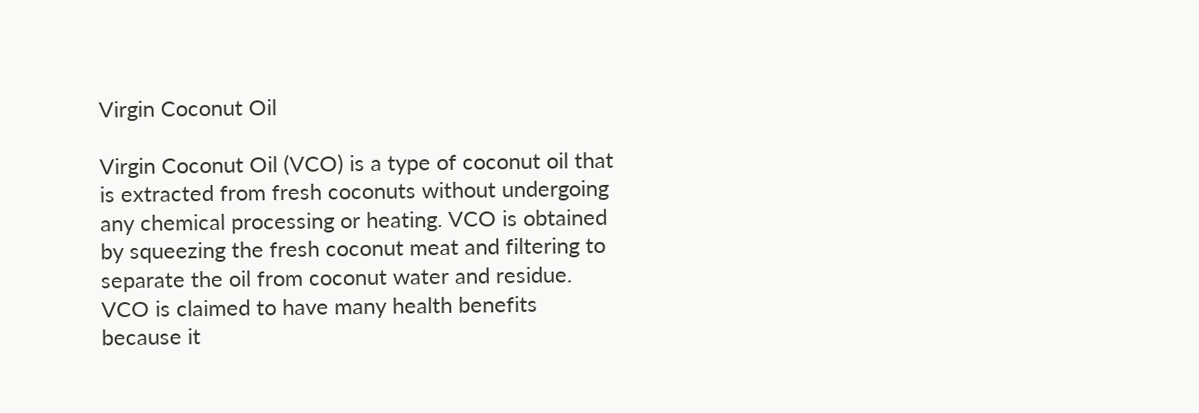Virgin Coconut Oil

Virgin Coconut Oil (VCO) is a type of coconut oil that is extracted from fresh coconuts without undergoing any chemical processing or heating. VCO is obtained by squeezing the fresh coconut meat and filtering to separate the oil from coconut water and residue. VCO is claimed to have many health benefits because it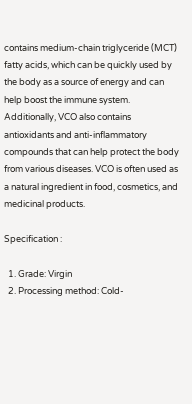contains medium-chain triglyceride (MCT) fatty acids, which can be quickly used by the body as a source of energy and can help boost the immune system. Additionally, VCO also contains antioxidants and anti-inflammatory compounds that can help protect the body from various diseases. VCO is often used as a natural ingredient in food, cosmetics, and medicinal products.

Specification :

  1. Grade: Virgin
  2. Processing method: Cold-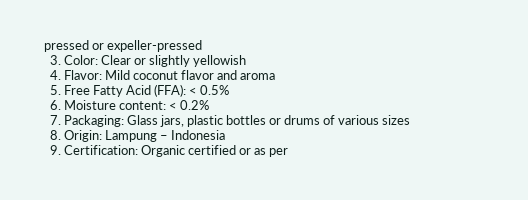pressed or expeller-pressed
  3. Color: Clear or slightly yellowish
  4. Flavor: Mild coconut flavor and aroma
  5. Free Fatty Acid (FFA): < 0.5%
  6. Moisture content: < 0.2%
  7. Packaging: Glass jars, plastic bottles or drums of various sizes
  8. Origin: Lampung – Indonesia
  9. Certification: Organic certified or as per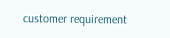customer requirement